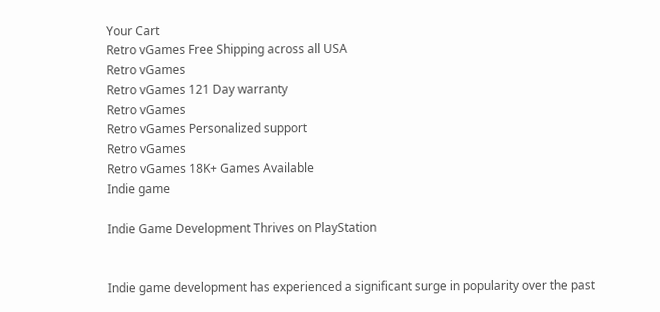Your Cart
Retro vGames Free Shipping across all USA
Retro vGames
Retro vGames 121 Day warranty
Retro vGames
Retro vGames Personalized support
Retro vGames
Retro vGames 18K+ Games Available
Indie game

Indie Game Development Thrives on PlayStation


Indie game development has experienced a significant surge in popularity over the past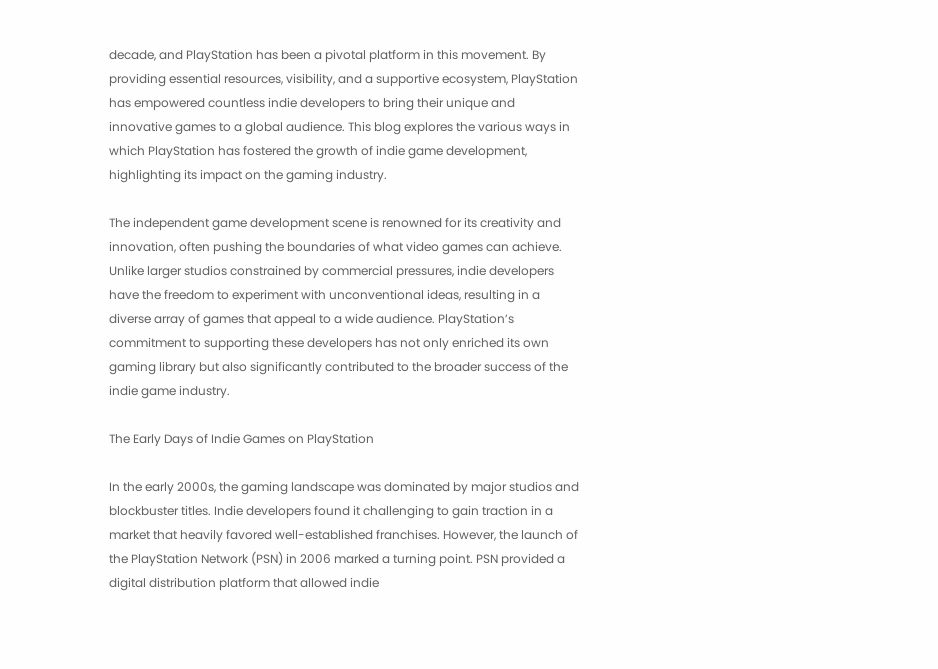decade, and PlayStation has been a pivotal platform in this movement. By providing essential resources, visibility, and a supportive ecosystem, PlayStation has empowered countless indie developers to bring their unique and innovative games to a global audience. This blog explores the various ways in which PlayStation has fostered the growth of indie game development, highlighting its impact on the gaming industry.

The independent game development scene is renowned for its creativity and innovation, often pushing the boundaries of what video games can achieve. Unlike larger studios constrained by commercial pressures, indie developers have the freedom to experiment with unconventional ideas, resulting in a diverse array of games that appeal to a wide audience. PlayStation’s commitment to supporting these developers has not only enriched its own gaming library but also significantly contributed to the broader success of the indie game industry.

The Early Days of Indie Games on PlayStation

In the early 2000s, the gaming landscape was dominated by major studios and blockbuster titles. Indie developers found it challenging to gain traction in a market that heavily favored well-established franchises. However, the launch of the PlayStation Network (PSN) in 2006 marked a turning point. PSN provided a digital distribution platform that allowed indie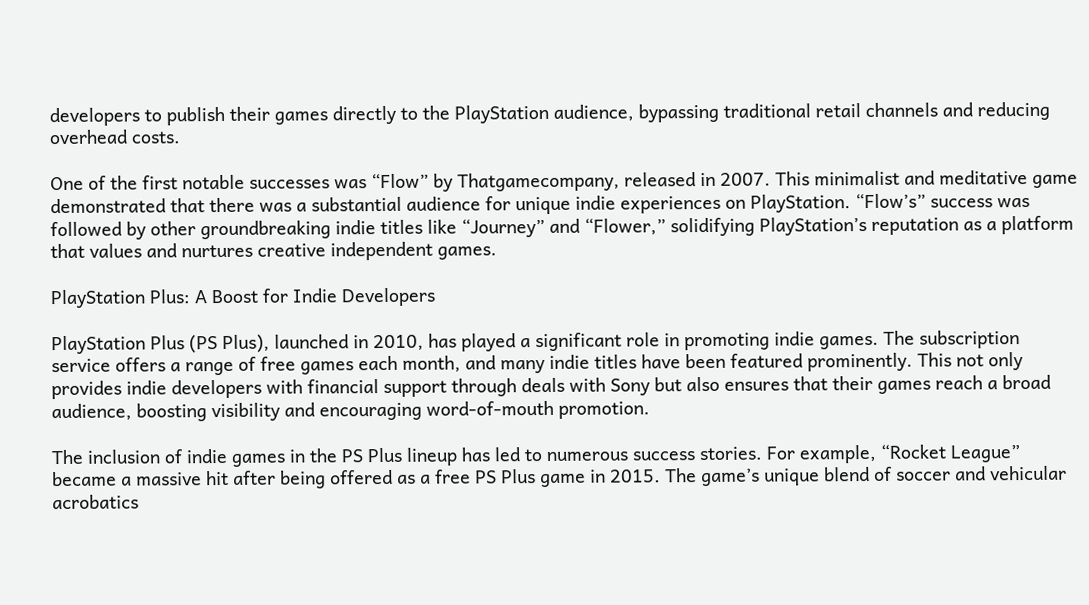developers to publish their games directly to the PlayStation audience, bypassing traditional retail channels and reducing overhead costs.

One of the first notable successes was “Flow” by Thatgamecompany, released in 2007. This minimalist and meditative game demonstrated that there was a substantial audience for unique indie experiences on PlayStation. “Flow’s” success was followed by other groundbreaking indie titles like “Journey” and “Flower,” solidifying PlayStation’s reputation as a platform that values and nurtures creative independent games.

PlayStation Plus: A Boost for Indie Developers

PlayStation Plus (PS Plus), launched in 2010, has played a significant role in promoting indie games. The subscription service offers a range of free games each month, and many indie titles have been featured prominently. This not only provides indie developers with financial support through deals with Sony but also ensures that their games reach a broad audience, boosting visibility and encouraging word-of-mouth promotion.

The inclusion of indie games in the PS Plus lineup has led to numerous success stories. For example, “Rocket League” became a massive hit after being offered as a free PS Plus game in 2015. The game’s unique blend of soccer and vehicular acrobatics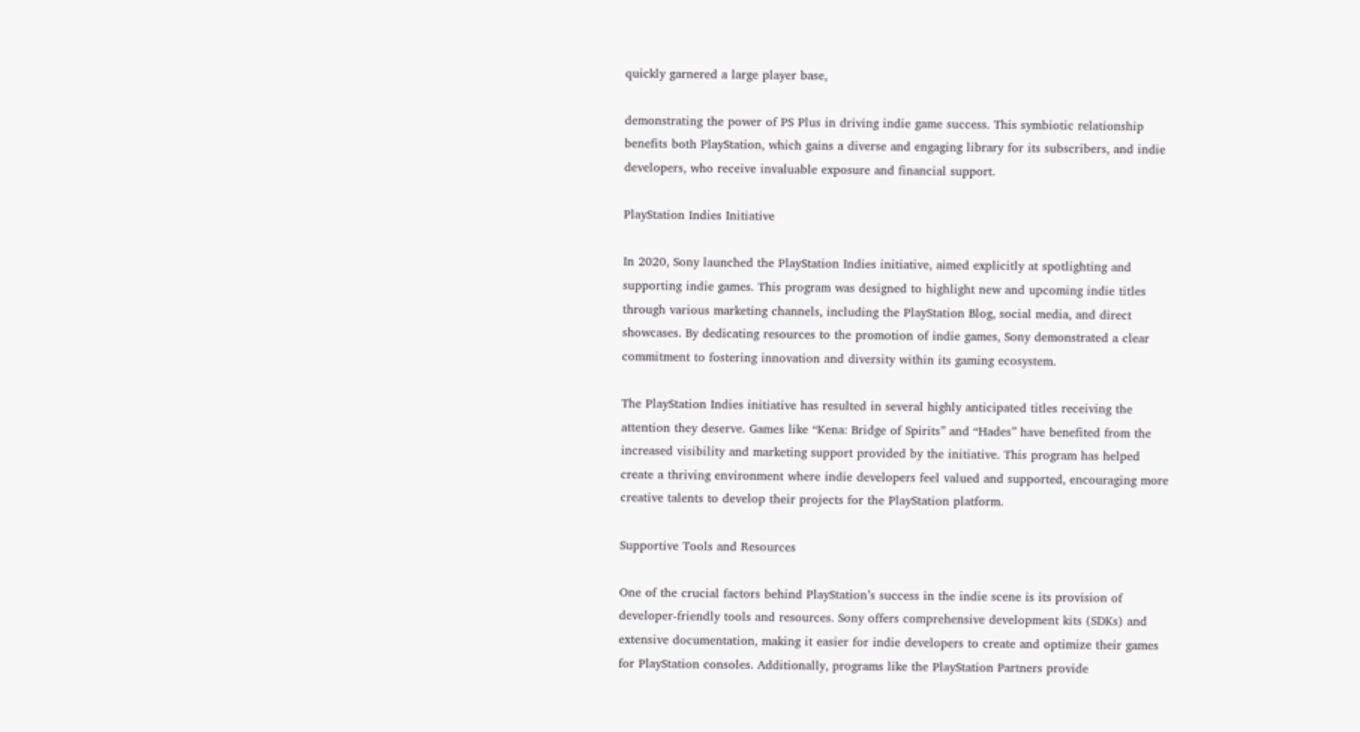quickly garnered a large player base,

demonstrating the power of PS Plus in driving indie game success. This symbiotic relationship benefits both PlayStation, which gains a diverse and engaging library for its subscribers, and indie developers, who receive invaluable exposure and financial support.

PlayStation Indies Initiative

In 2020, Sony launched the PlayStation Indies initiative, aimed explicitly at spotlighting and supporting indie games. This program was designed to highlight new and upcoming indie titles through various marketing channels, including the PlayStation Blog, social media, and direct showcases. By dedicating resources to the promotion of indie games, Sony demonstrated a clear commitment to fostering innovation and diversity within its gaming ecosystem.

The PlayStation Indies initiative has resulted in several highly anticipated titles receiving the attention they deserve. Games like “Kena: Bridge of Spirits” and “Hades” have benefited from the increased visibility and marketing support provided by the initiative. This program has helped create a thriving environment where indie developers feel valued and supported, encouraging more creative talents to develop their projects for the PlayStation platform.

Supportive Tools and Resources

One of the crucial factors behind PlayStation’s success in the indie scene is its provision of developer-friendly tools and resources. Sony offers comprehensive development kits (SDKs) and extensive documentation, making it easier for indie developers to create and optimize their games for PlayStation consoles. Additionally, programs like the PlayStation Partners provide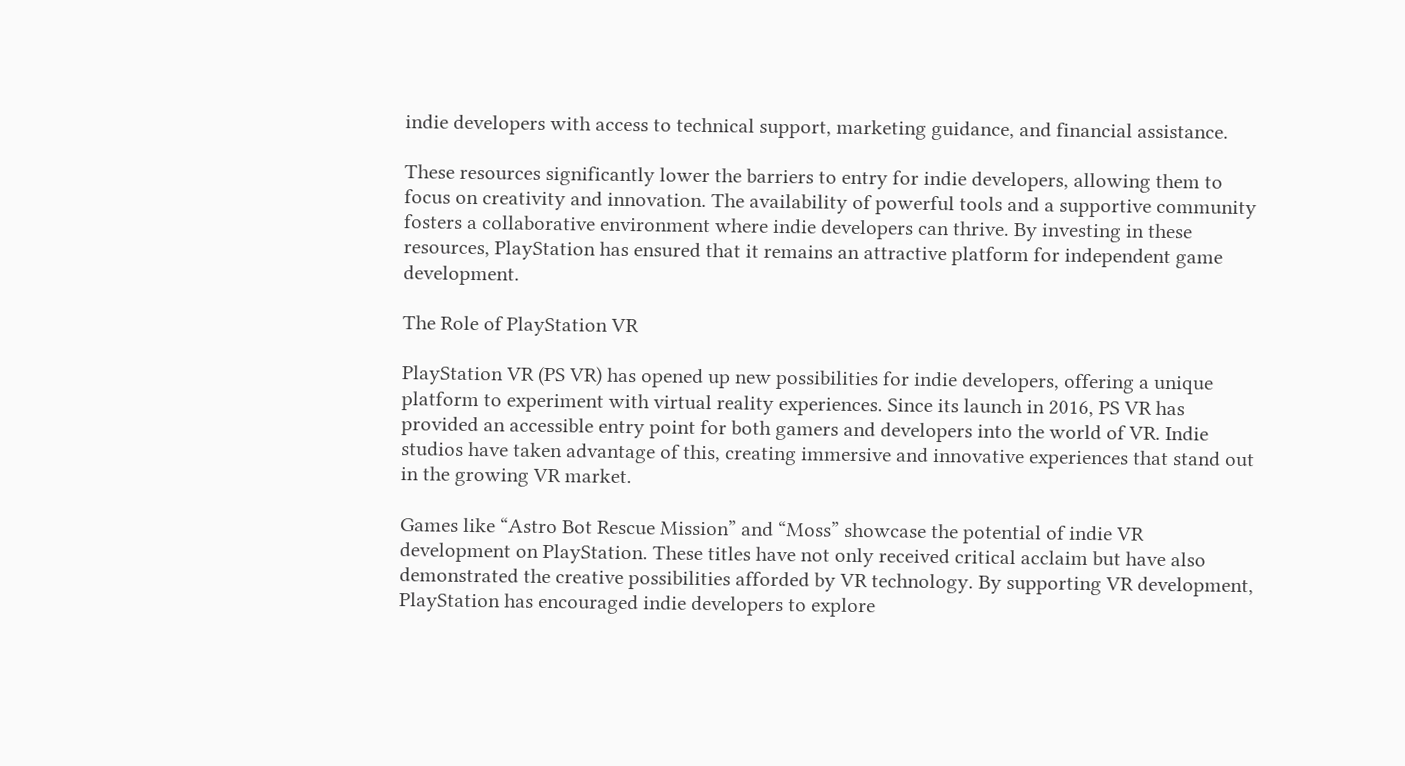indie developers with access to technical support, marketing guidance, and financial assistance.

These resources significantly lower the barriers to entry for indie developers, allowing them to focus on creativity and innovation. The availability of powerful tools and a supportive community fosters a collaborative environment where indie developers can thrive. By investing in these resources, PlayStation has ensured that it remains an attractive platform for independent game development.

The Role of PlayStation VR

PlayStation VR (PS VR) has opened up new possibilities for indie developers, offering a unique platform to experiment with virtual reality experiences. Since its launch in 2016, PS VR has provided an accessible entry point for both gamers and developers into the world of VR. Indie studios have taken advantage of this, creating immersive and innovative experiences that stand out in the growing VR market.

Games like “Astro Bot Rescue Mission” and “Moss” showcase the potential of indie VR development on PlayStation. These titles have not only received critical acclaim but have also demonstrated the creative possibilities afforded by VR technology. By supporting VR development, PlayStation has encouraged indie developers to explore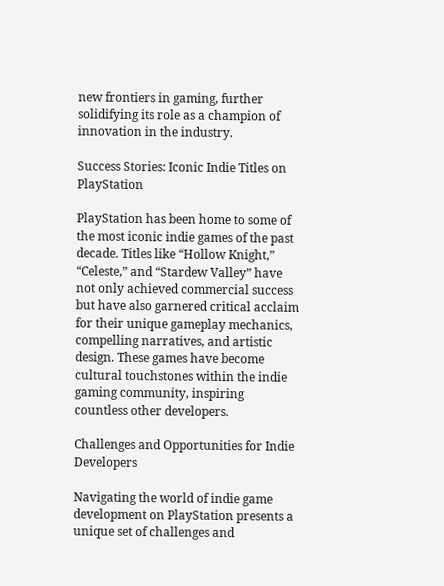new frontiers in gaming, further solidifying its role as a champion of innovation in the industry.

Success Stories: Iconic Indie Titles on PlayStation

PlayStation has been home to some of the most iconic indie games of the past decade. Titles like “Hollow Knight,” “Celeste,” and “Stardew Valley” have not only achieved commercial success but have also garnered critical acclaim for their unique gameplay mechanics, compelling narratives, and artistic design. These games have become cultural touchstones within the indie gaming community, inspiring countless other developers.

Challenges and Opportunities for Indie Developers

Navigating the world of indie game development on PlayStation presents a unique set of challenges and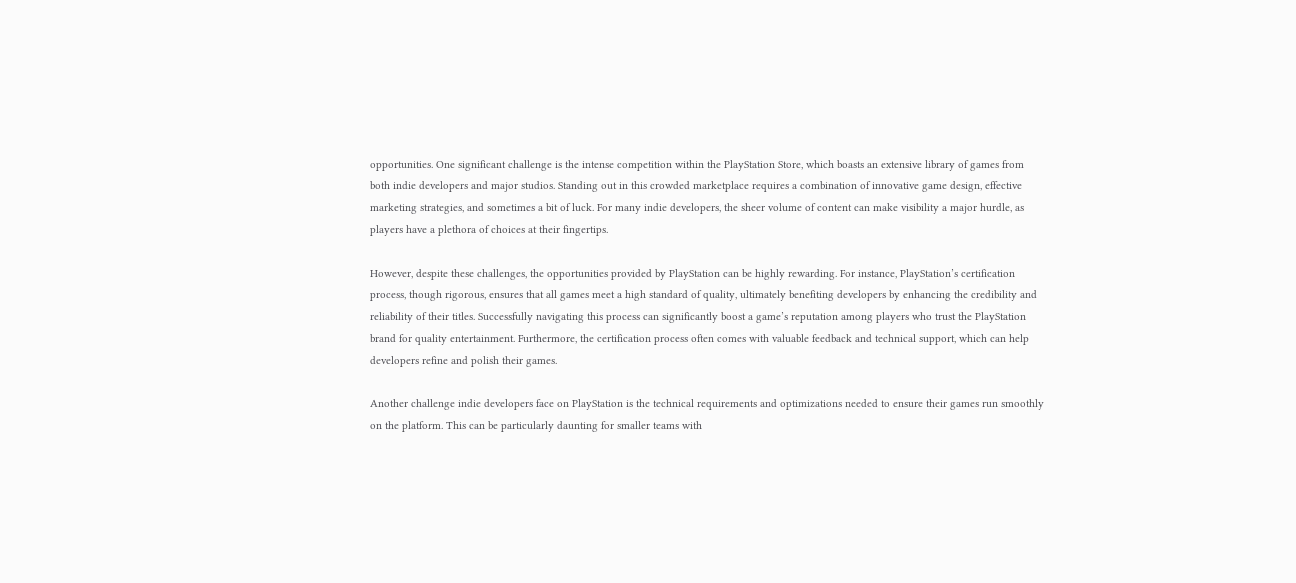opportunities. One significant challenge is the intense competition within the PlayStation Store, which boasts an extensive library of games from both indie developers and major studios. Standing out in this crowded marketplace requires a combination of innovative game design, effective marketing strategies, and sometimes a bit of luck. For many indie developers, the sheer volume of content can make visibility a major hurdle, as players have a plethora of choices at their fingertips.

However, despite these challenges, the opportunities provided by PlayStation can be highly rewarding. For instance, PlayStation’s certification process, though rigorous, ensures that all games meet a high standard of quality, ultimately benefiting developers by enhancing the credibility and reliability of their titles. Successfully navigating this process can significantly boost a game’s reputation among players who trust the PlayStation brand for quality entertainment. Furthermore, the certification process often comes with valuable feedback and technical support, which can help developers refine and polish their games.

Another challenge indie developers face on PlayStation is the technical requirements and optimizations needed to ensure their games run smoothly on the platform. This can be particularly daunting for smaller teams with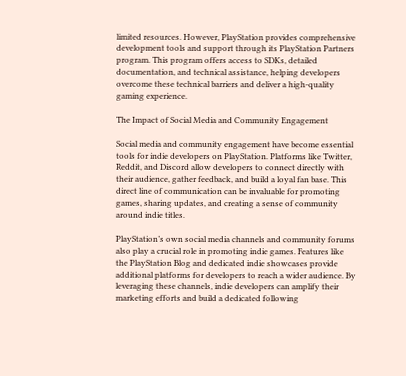limited resources. However, PlayStation provides comprehensive development tools and support through its PlayStation Partners program. This program offers access to SDKs, detailed documentation, and technical assistance, helping developers overcome these technical barriers and deliver a high-quality gaming experience.

The Impact of Social Media and Community Engagement

Social media and community engagement have become essential tools for indie developers on PlayStation. Platforms like Twitter, Reddit, and Discord allow developers to connect directly with their audience, gather feedback, and build a loyal fan base. This direct line of communication can be invaluable for promoting games, sharing updates, and creating a sense of community around indie titles.

PlayStation’s own social media channels and community forums also play a crucial role in promoting indie games. Features like the PlayStation Blog and dedicated indie showcases provide additional platforms for developers to reach a wider audience. By leveraging these channels, indie developers can amplify their marketing efforts and build a dedicated following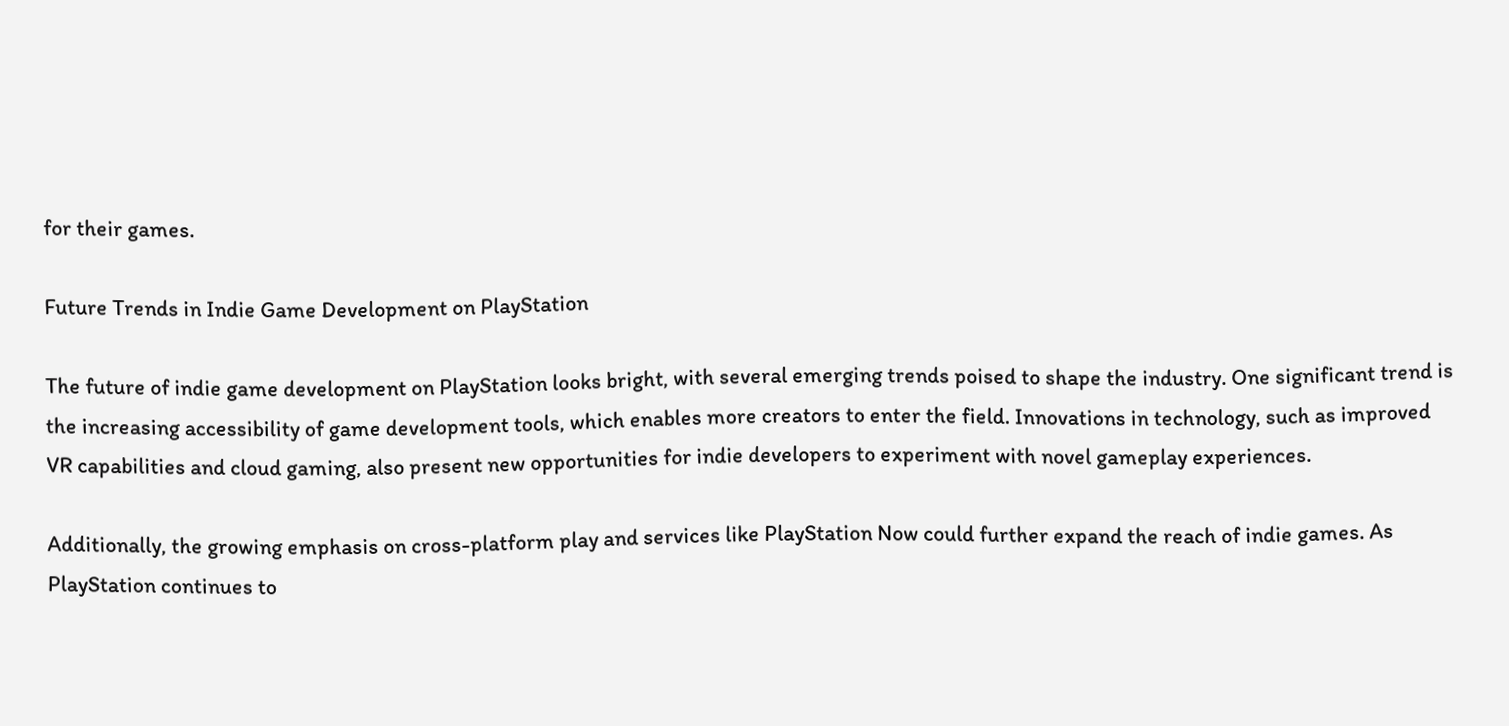for their games.

Future Trends in Indie Game Development on PlayStation

The future of indie game development on PlayStation looks bright, with several emerging trends poised to shape the industry. One significant trend is the increasing accessibility of game development tools, which enables more creators to enter the field. Innovations in technology, such as improved VR capabilities and cloud gaming, also present new opportunities for indie developers to experiment with novel gameplay experiences.

Additionally, the growing emphasis on cross-platform play and services like PlayStation Now could further expand the reach of indie games. As PlayStation continues to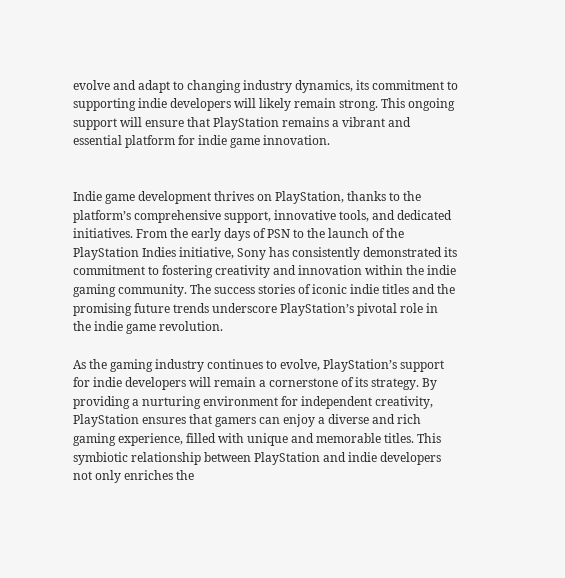evolve and adapt to changing industry dynamics, its commitment to supporting indie developers will likely remain strong. This ongoing support will ensure that PlayStation remains a vibrant and essential platform for indie game innovation.


Indie game development thrives on PlayStation, thanks to the platform’s comprehensive support, innovative tools, and dedicated initiatives. From the early days of PSN to the launch of the PlayStation Indies initiative, Sony has consistently demonstrated its commitment to fostering creativity and innovation within the indie gaming community. The success stories of iconic indie titles and the promising future trends underscore PlayStation’s pivotal role in the indie game revolution.

As the gaming industry continues to evolve, PlayStation’s support for indie developers will remain a cornerstone of its strategy. By providing a nurturing environment for independent creativity, PlayStation ensures that gamers can enjoy a diverse and rich gaming experience, filled with unique and memorable titles. This symbiotic relationship between PlayStation and indie developers not only enriches the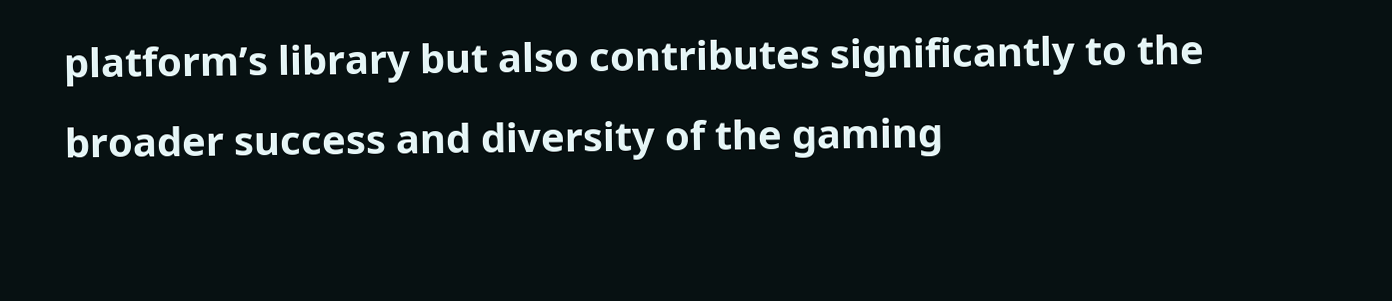platform’s library but also contributes significantly to the broader success and diversity of the gaming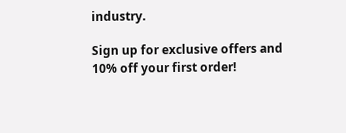industry.

Sign up for exclusive offers and 10% off your first order!